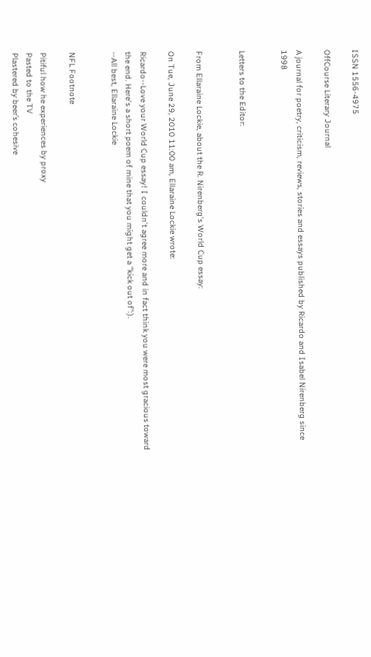ISSN 1556-4975

OffCourse Literary Journal

A journal for poetry, criticism, reviews, stories and essays published by Ricardo and Isabel Nirenberg since 1998


Letters to the Editor:


From Ellaraine Lockie, about the R. Nirenberg's World Cup essay:

On Tue, June 29, 2010 11:00 am, Ellaraine Lockie wrote:

Ricardo--Love your World Cup essay! I couldn't agree more and in fact think you were most gracious toward the end. Here's a short poem of mine that you might get a "kick out of":).
--All best, Ellaraine Lockie


NFL Footnote

Pitiful how he experiences by proxy
Pasted to the TV
Plastered by beer’s cohesive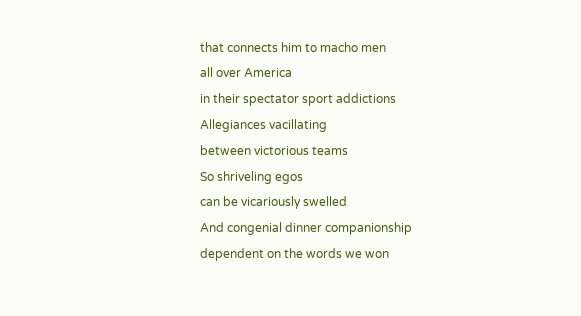that connects him to macho men
all over America
in their spectator sport addictions
Allegiances vacillating
between victorious teams
So shriveling egos
can be vicariously swelled
And congenial dinner companionship
dependent on the words we won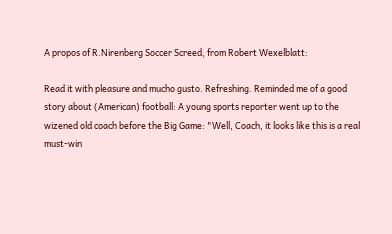A propos of R.Nirenberg Soccer Screed, from Robert Wexelblatt:

Read it with pleasure and mucho gusto. Refreshing. Reminded me of a good story about (American) football: A young sports reporter went up to the wizened old coach before the Big Game: "Well, Coach, it looks like this is a real must-win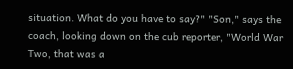situation. What do you have to say?" "Son," says the coach, looking down on the cub reporter, "World War Two, that was a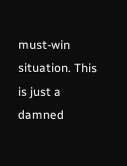must-win situation. This is just a damned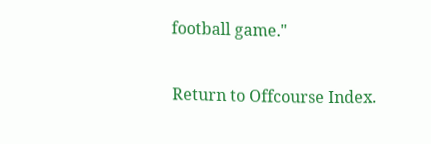football game."


Return to Offcourse Index.